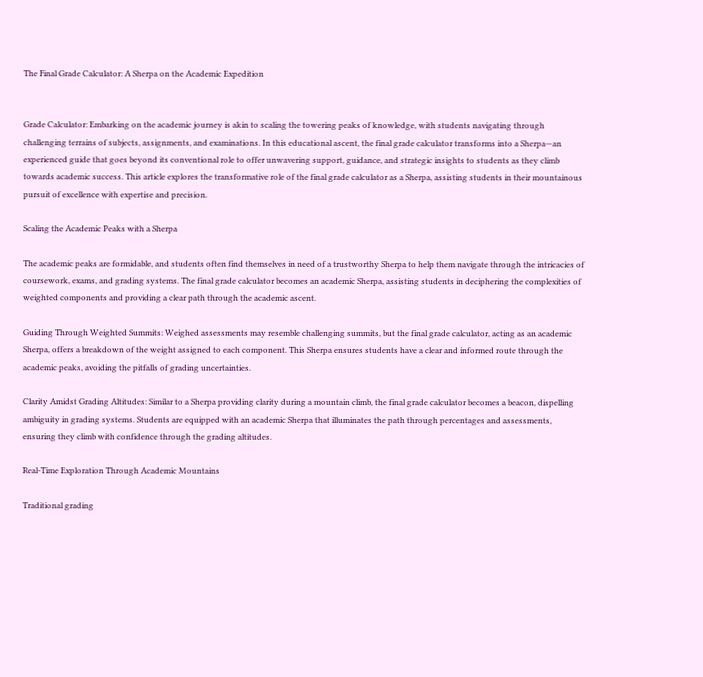The Final Grade Calculator: A Sherpa on the Academic Expedition


Grade Calculator: Embarking on the academic journey is akin to scaling the towering peaks of knowledge, with students navigating through challenging terrains of subjects, assignments, and examinations. In this educational ascent, the final grade calculator transforms into a Sherpa—an experienced guide that goes beyond its conventional role to offer unwavering support, guidance, and strategic insights to students as they climb towards academic success. This article explores the transformative role of the final grade calculator as a Sherpa, assisting students in their mountainous pursuit of excellence with expertise and precision.

Scaling the Academic Peaks with a Sherpa

The academic peaks are formidable, and students often find themselves in need of a trustworthy Sherpa to help them navigate through the intricacies of coursework, exams, and grading systems. The final grade calculator becomes an academic Sherpa, assisting students in deciphering the complexities of weighted components and providing a clear path through the academic ascent.

Guiding Through Weighted Summits: Weighed assessments may resemble challenging summits, but the final grade calculator, acting as an academic Sherpa, offers a breakdown of the weight assigned to each component. This Sherpa ensures students have a clear and informed route through the academic peaks, avoiding the pitfalls of grading uncertainties.

Clarity Amidst Grading Altitudes: Similar to a Sherpa providing clarity during a mountain climb, the final grade calculator becomes a beacon, dispelling ambiguity in grading systems. Students are equipped with an academic Sherpa that illuminates the path through percentages and assessments, ensuring they climb with confidence through the grading altitudes.

Real-Time Exploration Through Academic Mountains

Traditional grading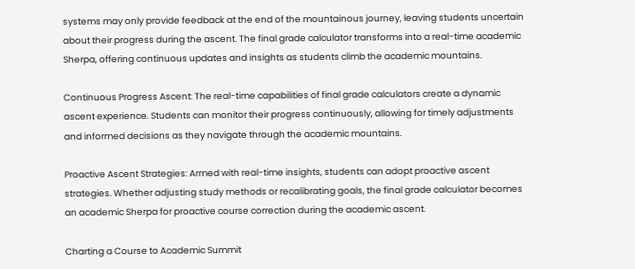systems may only provide feedback at the end of the mountainous journey, leaving students uncertain about their progress during the ascent. The final grade calculator transforms into a real-time academic Sherpa, offering continuous updates and insights as students climb the academic mountains.

Continuous Progress Ascent: The real-time capabilities of final grade calculators create a dynamic ascent experience. Students can monitor their progress continuously, allowing for timely adjustments and informed decisions as they navigate through the academic mountains.

Proactive Ascent Strategies: Armed with real-time insights, students can adopt proactive ascent strategies. Whether adjusting study methods or recalibrating goals, the final grade calculator becomes an academic Sherpa for proactive course correction during the academic ascent.

Charting a Course to Academic Summit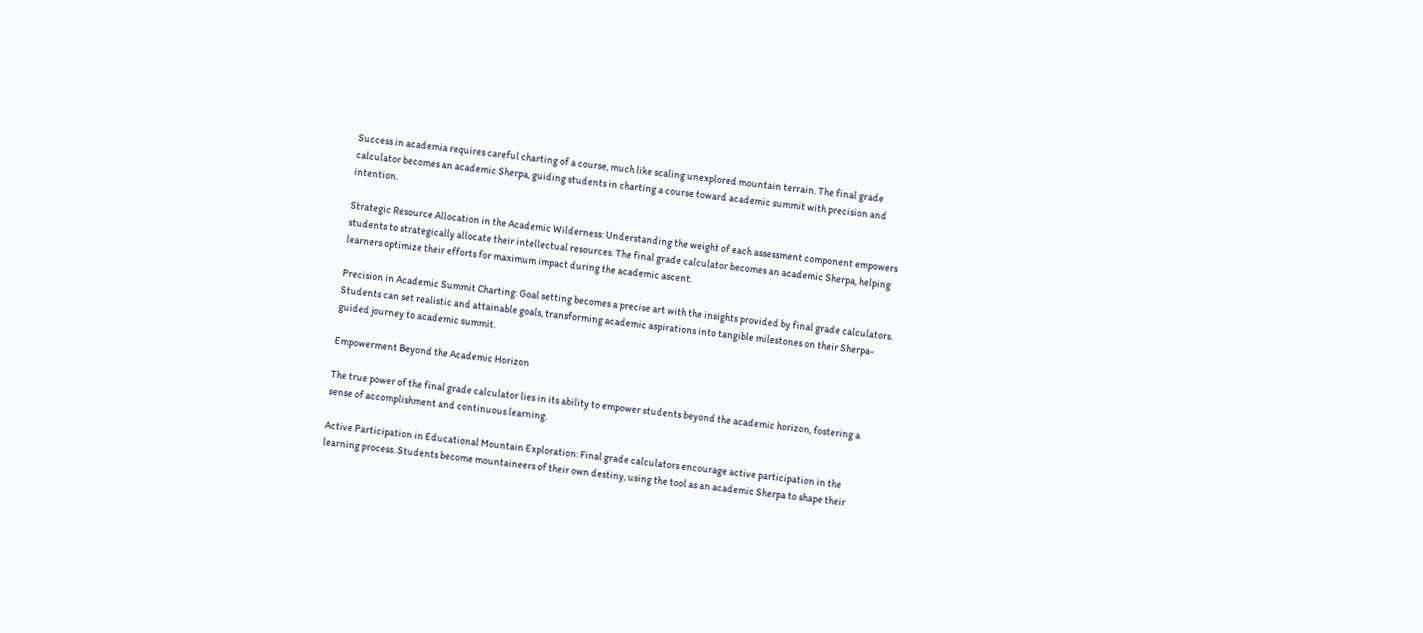Success in academia requires careful charting of a course, much like scaling unexplored mountain terrain. The final grade calculator becomes an academic Sherpa, guiding students in charting a course toward academic summit with precision and intention.

Strategic Resource Allocation in the Academic Wilderness: Understanding the weight of each assessment component empowers students to strategically allocate their intellectual resources. The final grade calculator becomes an academic Sherpa, helping learners optimize their efforts for maximum impact during the academic ascent.

Precision in Academic Summit Charting: Goal setting becomes a precise art with the insights provided by final grade calculators. Students can set realistic and attainable goals, transforming academic aspirations into tangible milestones on their Sherpa-guided journey to academic summit.

Empowerment Beyond the Academic Horizon

The true power of the final grade calculator lies in its ability to empower students beyond the academic horizon, fostering a sense of accomplishment and continuous learning.

Active Participation in Educational Mountain Exploration: Final grade calculators encourage active participation in the learning process. Students become mountaineers of their own destiny, using the tool as an academic Sherpa to shape their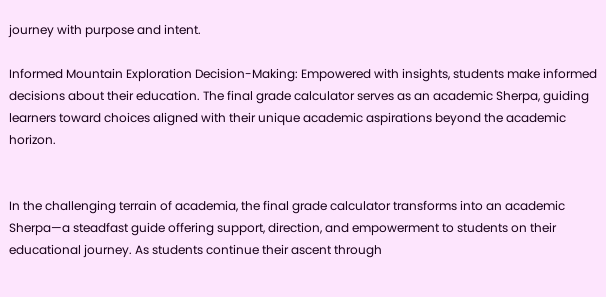journey with purpose and intent.

Informed Mountain Exploration Decision-Making: Empowered with insights, students make informed decisions about their education. The final grade calculator serves as an academic Sherpa, guiding learners toward choices aligned with their unique academic aspirations beyond the academic horizon.


In the challenging terrain of academia, the final grade calculator transforms into an academic Sherpa—a steadfast guide offering support, direction, and empowerment to students on their educational journey. As students continue their ascent through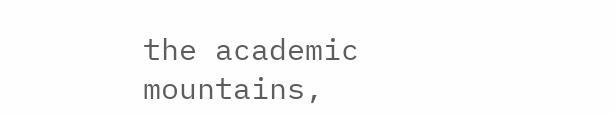the academic mountains,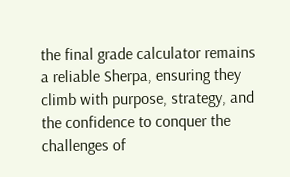the final grade calculator remains a reliable Sherpa, ensuring they climb with purpose, strategy, and the confidence to conquer the challenges of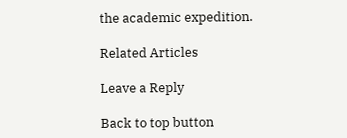the academic expedition.

Related Articles

Leave a Reply

Back to top button